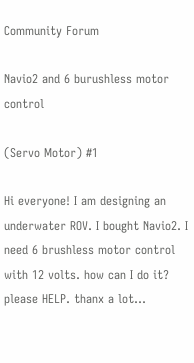Community Forum

Navio2 and 6 burushless motor control

(Servo Motor) #1

Hi everyone! I am designing an underwater ROV. I bought Navio2. I need 6 brushless motor control with 12 volts. how can I do it? please HELP. thanx a lot…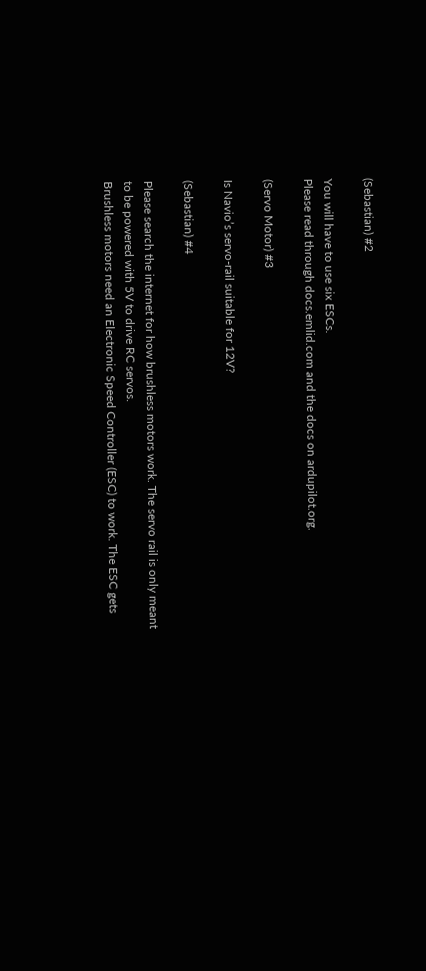(Sebastian) #2

You will have to use six ESCs.
Please read through docs.emlid.com and the docs on ardupilot.org.

(Servo Motor) #3

Is Navio’s servo-rail suitable for 12V?

(Sebastian) #4

Please search the internet for how brushless motors work. The servo rail is only meant to be powered with 5V to drive RC servos.
Brushless motors need an Electronic Speed Controller (ESC) to work. The ESC gets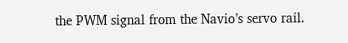the PWM signal from the Navio’s servo rail.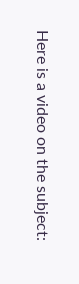Here is a video on the subject: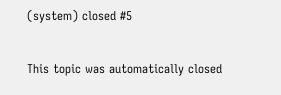(system) closed #5

This topic was automatically closed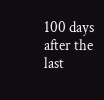100 days after the last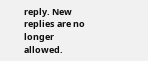reply. New replies are no longer allowed.